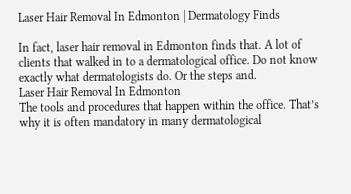Laser Hair Removal In Edmonton | Dermatology Finds

In fact, laser hair removal in Edmonton finds that. A lot of clients that walked in to a dermatological office. Do not know exactly what dermatologists do. Or the steps and.
Laser Hair Removal In Edmonton
The tools and procedures that happen within the office. That’s why it is often mandatory in many dermatological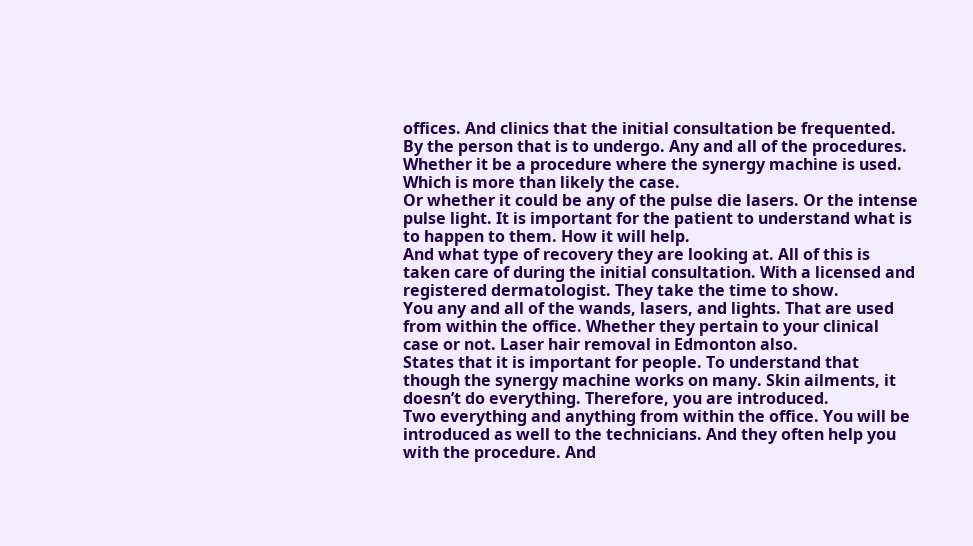offices. And clinics that the initial consultation be frequented.
By the person that is to undergo. Any and all of the procedures. Whether it be a procedure where the synergy machine is used. Which is more than likely the case.
Or whether it could be any of the pulse die lasers. Or the intense pulse light. It is important for the patient to understand what is to happen to them. How it will help.
And what type of recovery they are looking at. All of this is taken care of during the initial consultation. With a licensed and registered dermatologist. They take the time to show.
You any and all of the wands, lasers, and lights. That are used from within the office. Whether they pertain to your clinical case or not. Laser hair removal in Edmonton also.
States that it is important for people. To understand that though the synergy machine works on many. Skin ailments, it doesn’t do everything. Therefore, you are introduced.
Two everything and anything from within the office. You will be introduced as well to the technicians. And they often help you with the procedure. And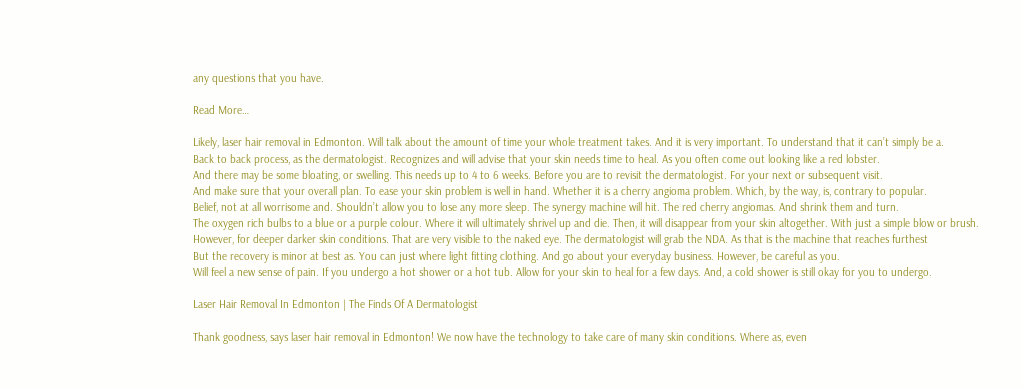any questions that you have.

Read More…

Likely, laser hair removal in Edmonton. Will talk about the amount of time your whole treatment takes. And it is very important. To understand that it can’t simply be a.
Back to back process, as the dermatologist. Recognizes and will advise that your skin needs time to heal. As you often come out looking like a red lobster.
And there may be some bloating, or swelling. This needs up to 4 to 6 weeks. Before you are to revisit the dermatologist. For your next or subsequent visit.
And make sure that your overall plan. To ease your skin problem is well in hand. Whether it is a cherry angioma problem. Which, by the way, is, contrary to popular.
Belief, not at all worrisome and. Shouldn’t allow you to lose any more sleep. The synergy machine will hit. The red cherry angiomas. And shrink them and turn.
The oxygen rich bulbs to a blue or a purple colour. Where it will ultimately shrivel up and die. Then, it will disappear from your skin altogether. With just a simple blow or brush.
However, for deeper darker skin conditions. That are very visible to the naked eye. The dermatologist will grab the NDA. As that is the machine that reaches furthest
But the recovery is minor at best as. You can just where light fitting clothing. And go about your everyday business. However, be careful as you.
Will feel a new sense of pain. If you undergo a hot shower or a hot tub. Allow for your skin to heal for a few days. And, a cold shower is still okay for you to undergo.

Laser Hair Removal In Edmonton | The Finds Of A Dermatologist

Thank goodness, says laser hair removal in Edmonton! We now have the technology to take care of many skin conditions. Where as, even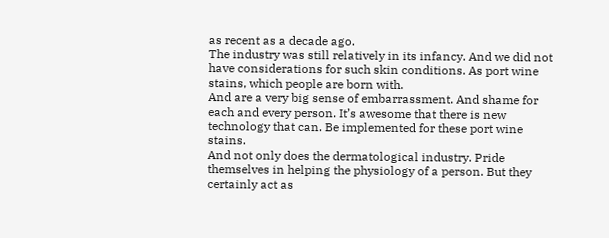as recent as a decade ago.
The industry was still relatively in its infancy. And we did not have considerations for such skin conditions. As port wine stains, which people are born with.
And are a very big sense of embarrassment. And shame for each and every person. It’s awesome that there is new technology that can. Be implemented for these port wine stains.
And not only does the dermatological industry. Pride themselves in helping the physiology of a person. But they certainly act as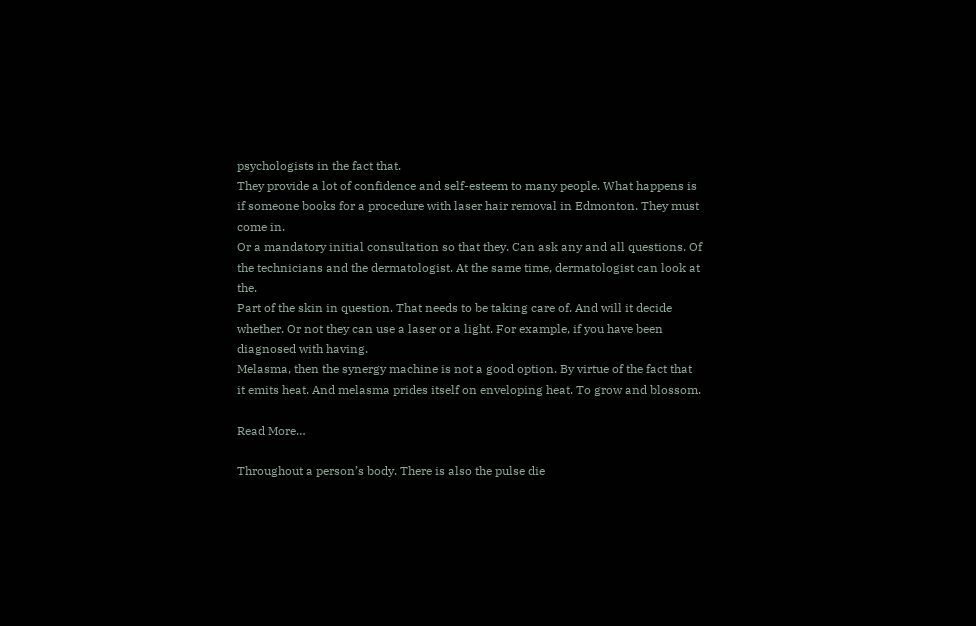psychologists in the fact that.
They provide a lot of confidence and self-esteem to many people. What happens is if someone books for a procedure with laser hair removal in Edmonton. They must come in.
Or a mandatory initial consultation so that they. Can ask any and all questions. Of the technicians and the dermatologist. At the same time, dermatologist can look at the.
Part of the skin in question. That needs to be taking care of. And will it decide whether. Or not they can use a laser or a light. For example, if you have been diagnosed with having.
Melasma, then the synergy machine is not a good option. By virtue of the fact that it emits heat. And melasma prides itself on enveloping heat. To grow and blossom.

Read More…

Throughout a person’s body. There is also the pulse die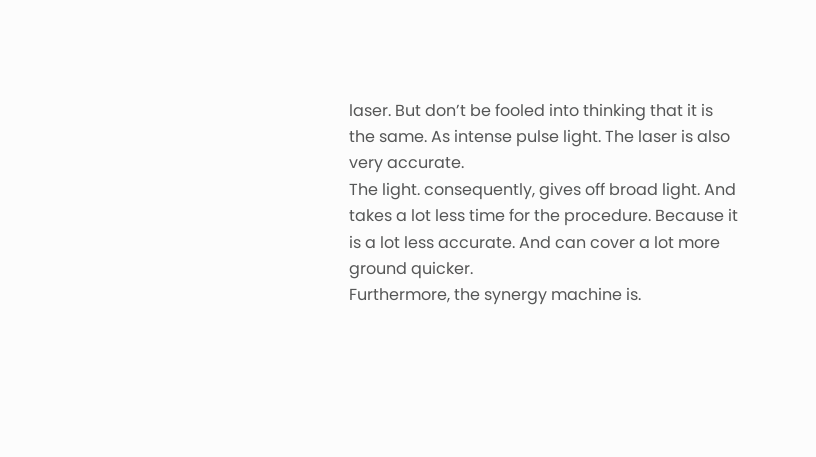laser. But don’t be fooled into thinking that it is the same. As intense pulse light. The laser is also very accurate.
The light. consequently, gives off broad light. And takes a lot less time for the procedure. Because it is a lot less accurate. And can cover a lot more ground quicker.
Furthermore, the synergy machine is.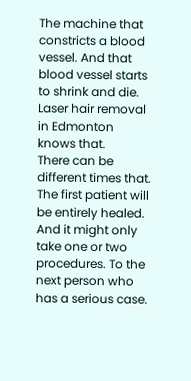The machine that constricts a blood vessel. And that blood vessel starts to shrink and die. Laser hair removal in Edmonton knows that.
There can be different times that. The first patient will be entirely healed. And it might only take one or two procedures. To the next person who has a serious case.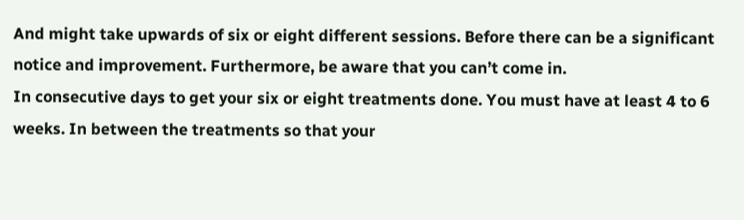And might take upwards of six or eight different sessions. Before there can be a significant notice and improvement. Furthermore, be aware that you can’t come in.
In consecutive days to get your six or eight treatments done. You must have at least 4 to 6 weeks. In between the treatments so that your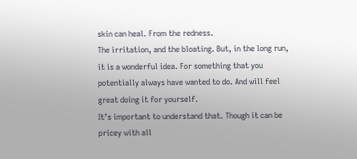skin can heal. From the redness.
The irritation, and the bloating. But, in the long run, it is a wonderful idea. For something that you potentially always have wanted to do. And will feel great doing it for yourself.
It’s important to understand that. Though it can be pricey with all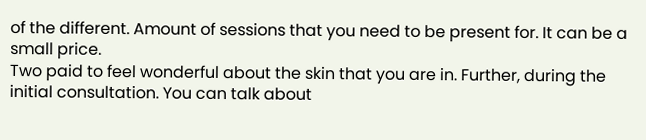of the different. Amount of sessions that you need to be present for. It can be a small price.
Two paid to feel wonderful about the skin that you are in. Further, during the initial consultation. You can talk about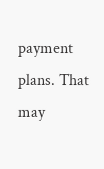payment plans. That may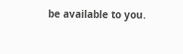be available to you.